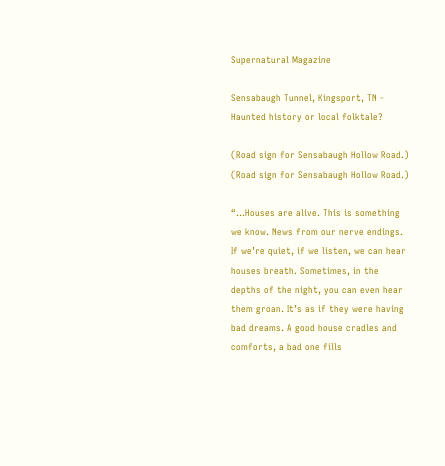Supernatural Magazine

Sensabaugh Tunnel, Kingsport, TN -  Haunted history or local folktale?

(Road sign for Sensabaugh Hollow Road.)
(Road sign for Sensabaugh Hollow Road.)

“…Houses are alive. This is something we know. News from our nerve endings. If we’re quiet, if we listen, we can hear houses breath. Sometimes, in the depths of the night, you can even hear them groan. It’s as if they were having bad dreams. A good house cradles and comforts, a bad one fills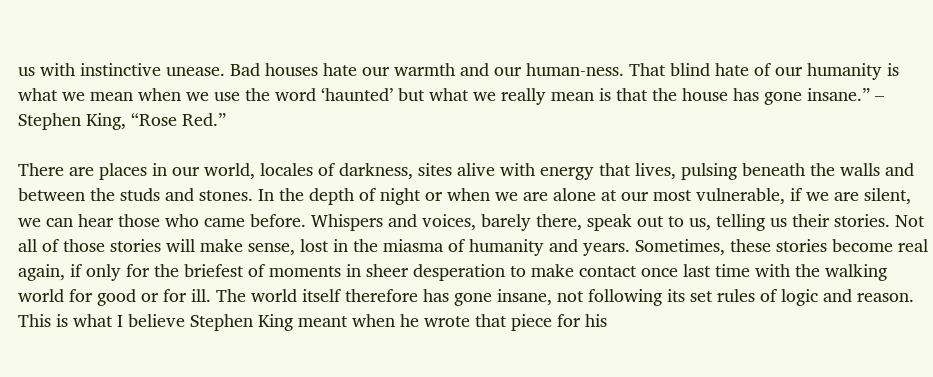us with instinctive unease. Bad houses hate our warmth and our human-ness. That blind hate of our humanity is what we mean when we use the word ‘haunted’ but what we really mean is that the house has gone insane.” – Stephen King, “Rose Red.”

There are places in our world, locales of darkness, sites alive with energy that lives, pulsing beneath the walls and between the studs and stones. In the depth of night or when we are alone at our most vulnerable, if we are silent, we can hear those who came before. Whispers and voices, barely there, speak out to us, telling us their stories. Not all of those stories will make sense, lost in the miasma of humanity and years. Sometimes, these stories become real again, if only for the briefest of moments in sheer desperation to make contact once last time with the walking world for good or for ill. The world itself therefore has gone insane, not following its set rules of logic and reason. This is what I believe Stephen King meant when he wrote that piece for his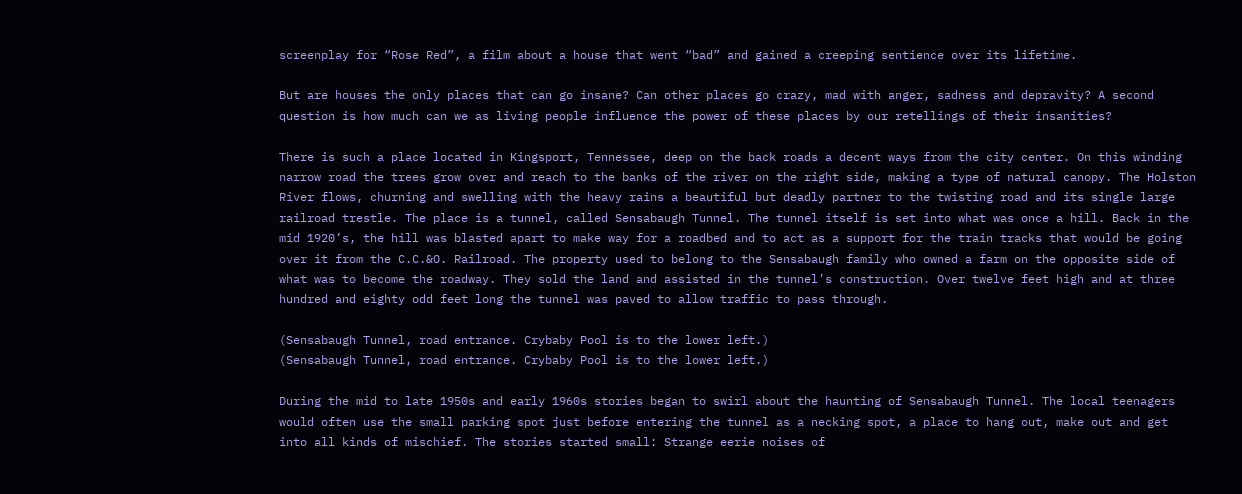screenplay for “Rose Red”, a film about a house that went “bad” and gained a creeping sentience over its lifetime.

But are houses the only places that can go insane? Can other places go crazy, mad with anger, sadness and depravity? A second question is how much can we as living people influence the power of these places by our retellings of their insanities?

There is such a place located in Kingsport, Tennessee, deep on the back roads a decent ways from the city center. On this winding narrow road the trees grow over and reach to the banks of the river on the right side, making a type of natural canopy. The Holston River flows, churning and swelling with the heavy rains a beautiful but deadly partner to the twisting road and its single large railroad trestle. The place is a tunnel, called Sensabaugh Tunnel. The tunnel itself is set into what was once a hill. Back in the mid 1920’s, the hill was blasted apart to make way for a roadbed and to act as a support for the train tracks that would be going over it from the C.C.&O. Railroad. The property used to belong to the Sensabaugh family who owned a farm on the opposite side of what was to become the roadway. They sold the land and assisted in the tunnel’s construction. Over twelve feet high and at three hundred and eighty odd feet long the tunnel was paved to allow traffic to pass through.

(Sensabaugh Tunnel, road entrance. Crybaby Pool is to the lower left.)
(Sensabaugh Tunnel, road entrance. Crybaby Pool is to the lower left.)

During the mid to late 1950s and early 1960s stories began to swirl about the haunting of Sensabaugh Tunnel. The local teenagers would often use the small parking spot just before entering the tunnel as a necking spot, a place to hang out, make out and get into all kinds of mischief. The stories started small: Strange eerie noises of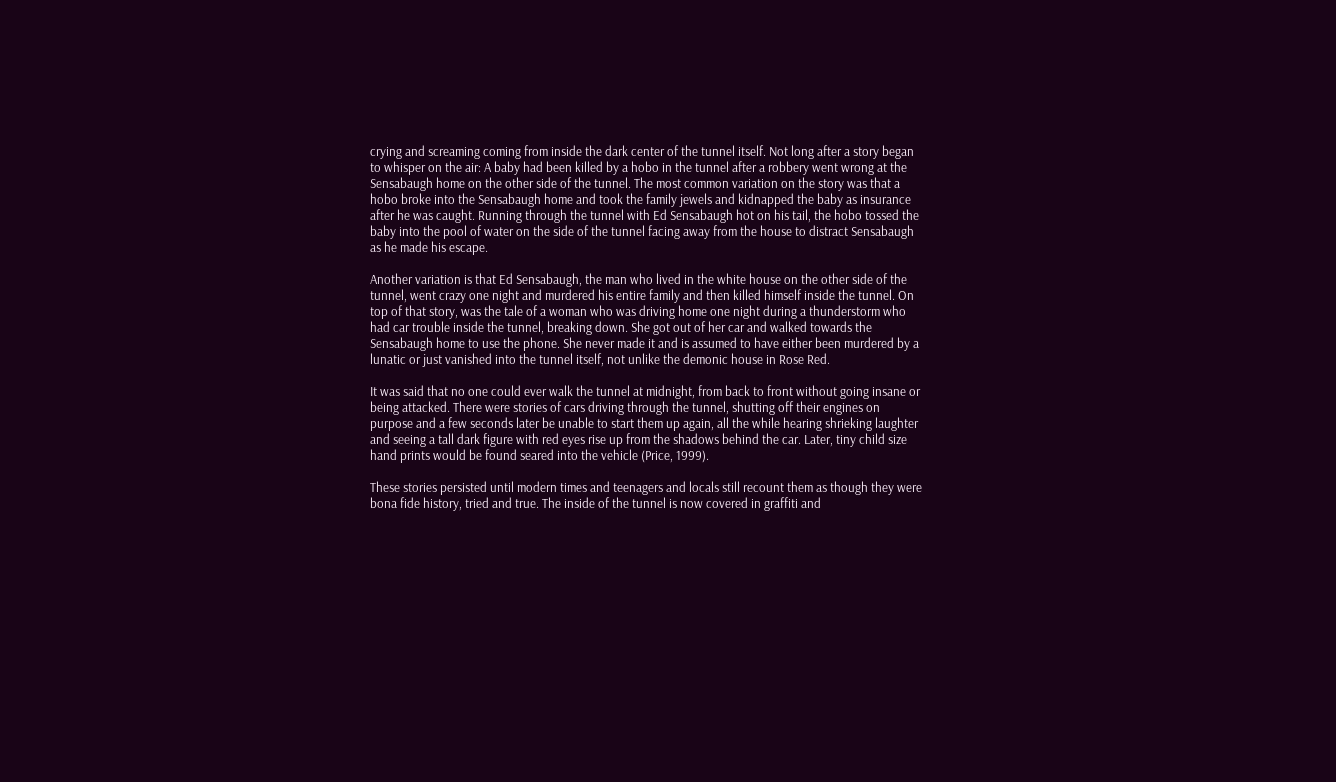crying and screaming coming from inside the dark center of the tunnel itself. Not long after a story began to whisper on the air: A baby had been killed by a hobo in the tunnel after a robbery went wrong at the Sensabaugh home on the other side of the tunnel. The most common variation on the story was that a hobo broke into the Sensabaugh home and took the family jewels and kidnapped the baby as insurance after he was caught. Running through the tunnel with Ed Sensabaugh hot on his tail, the hobo tossed the baby into the pool of water on the side of the tunnel facing away from the house to distract Sensabaugh as he made his escape.

Another variation is that Ed Sensabaugh, the man who lived in the white house on the other side of the tunnel, went crazy one night and murdered his entire family and then killed himself inside the tunnel. On top of that story, was the tale of a woman who was driving home one night during a thunderstorm who had car trouble inside the tunnel, breaking down. She got out of her car and walked towards the Sensabaugh home to use the phone. She never made it and is assumed to have either been murdered by a lunatic or just vanished into the tunnel itself, not unlike the demonic house in Rose Red.

It was said that no one could ever walk the tunnel at midnight, from back to front without going insane or being attacked. There were stories of cars driving through the tunnel, shutting off their engines on purpose and a few seconds later be unable to start them up again, all the while hearing shrieking laughter and seeing a tall dark figure with red eyes rise up from the shadows behind the car. Later, tiny child size hand prints would be found seared into the vehicle (Price, 1999).

These stories persisted until modern times and teenagers and locals still recount them as though they were bona fide history, tried and true. The inside of the tunnel is now covered in graffiti and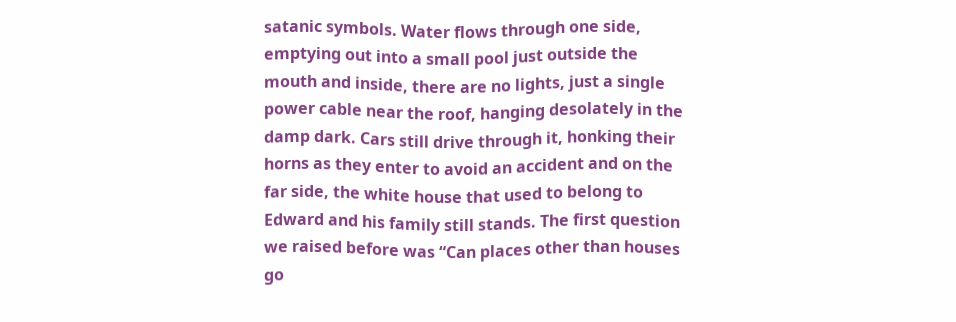satanic symbols. Water flows through one side, emptying out into a small pool just outside the mouth and inside, there are no lights, just a single power cable near the roof, hanging desolately in the damp dark. Cars still drive through it, honking their horns as they enter to avoid an accident and on the far side, the white house that used to belong to Edward and his family still stands. The first question we raised before was “Can places other than houses go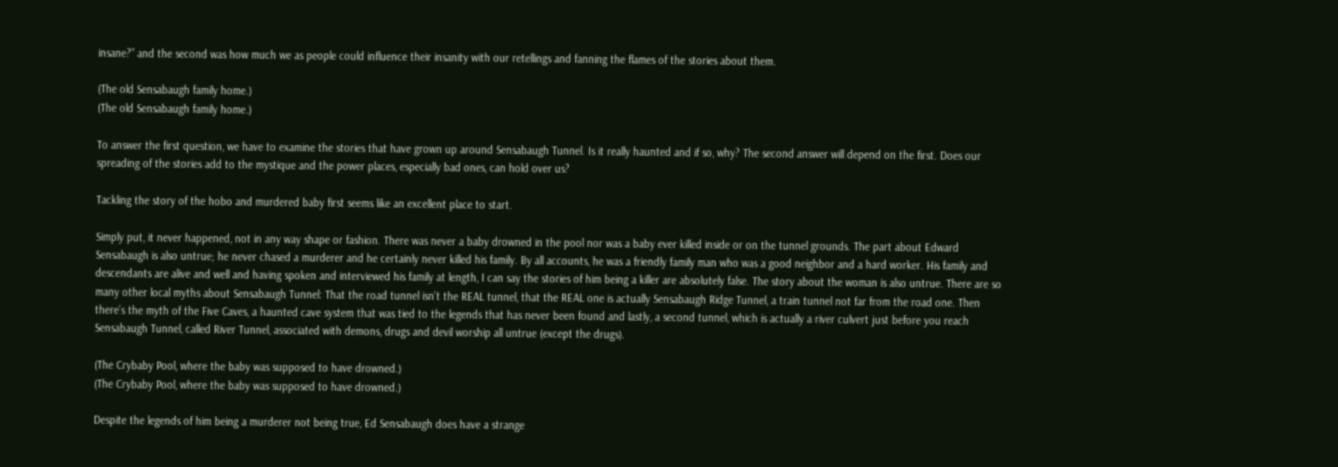insane?” and the second was how much we as people could influence their insanity with our retellings and fanning the flames of the stories about them.

(The old Sensabaugh family home.)
(The old Sensabaugh family home.)

To answer the first question, we have to examine the stories that have grown up around Sensabaugh Tunnel. Is it really haunted and if so, why? The second answer will depend on the first. Does our spreading of the stories add to the mystique and the power places, especially bad ones, can hold over us?

Tackling the story of the hobo and murdered baby first seems like an excellent place to start.

Simply put, it never happened, not in any way shape or fashion. There was never a baby drowned in the pool nor was a baby ever killed inside or on the tunnel grounds. The part about Edward Sensabaugh is also untrue; he never chased a murderer and he certainly never killed his family. By all accounts, he was a friendly family man who was a good neighbor and a hard worker. His family and descendants are alive and well and having spoken and interviewed his family at length, I can say the stories of him being a killer are absolutely false. The story about the woman is also untrue. There are so many other local myths about Sensabaugh Tunnel: That the road tunnel isn’t the REAL tunnel, that the REAL one is actually Sensabaugh Ridge Tunnel, a train tunnel not far from the road one. Then there’s the myth of the Five Caves, a haunted cave system that was tied to the legends that has never been found and lastly, a second tunnel, which is actually a river culvert just before you reach Sensabaugh Tunnel, called River Tunnel, associated with demons, drugs and devil worship all untrue (except the drugs).

(The Crybaby Pool, where the baby was supposed to have drowned.)
(The Crybaby Pool, where the baby was supposed to have drowned.)

Despite the legends of him being a murderer not being true, Ed Sensabaugh does have a strange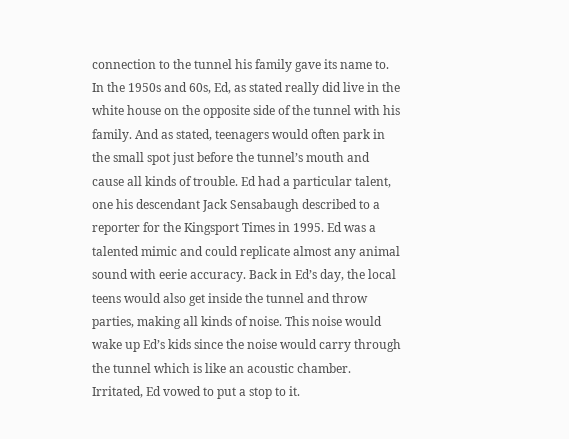connection to the tunnel his family gave its name to. In the 1950s and 60s, Ed, as stated really did live in the white house on the opposite side of the tunnel with his family. And as stated, teenagers would often park in the small spot just before the tunnel’s mouth and cause all kinds of trouble. Ed had a particular talent, one his descendant Jack Sensabaugh described to a reporter for the Kingsport Times in 1995. Ed was a talented mimic and could replicate almost any animal sound with eerie accuracy. Back in Ed’s day, the local teens would also get inside the tunnel and throw parties, making all kinds of noise. This noise would wake up Ed’s kids since the noise would carry through the tunnel which is like an acoustic chamber. Irritated, Ed vowed to put a stop to it.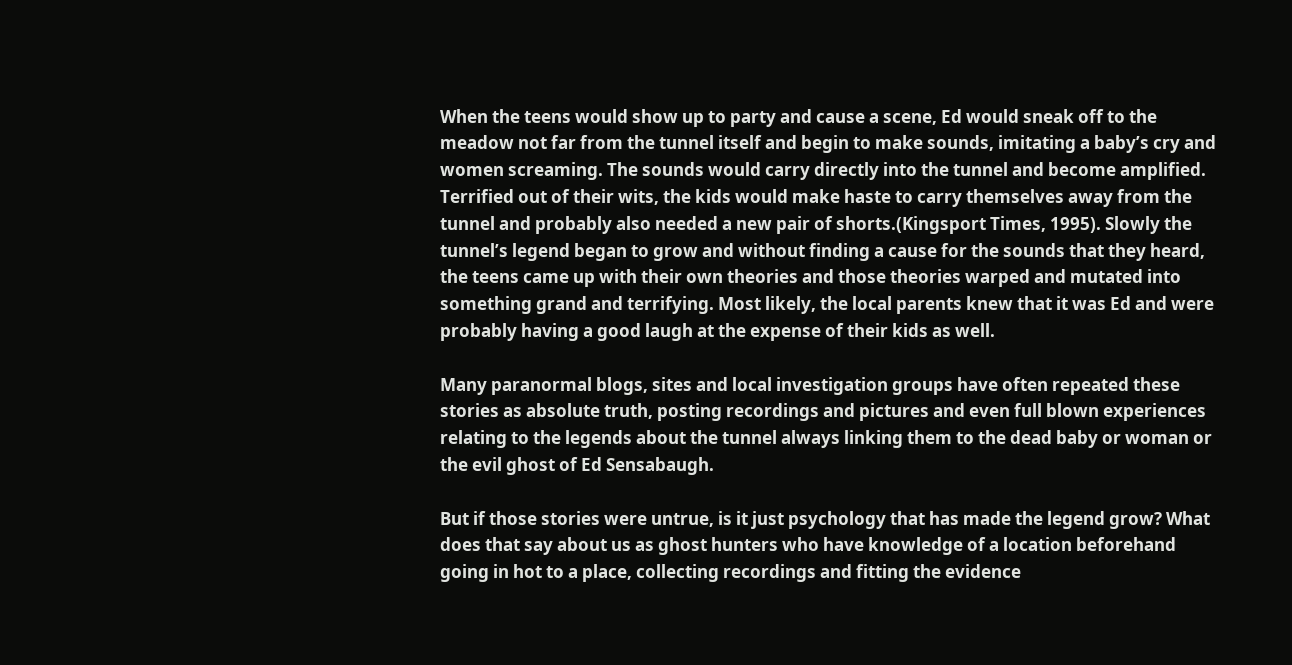When the teens would show up to party and cause a scene, Ed would sneak off to the meadow not far from the tunnel itself and begin to make sounds, imitating a baby’s cry and women screaming. The sounds would carry directly into the tunnel and become amplified. Terrified out of their wits, the kids would make haste to carry themselves away from the tunnel and probably also needed a new pair of shorts.(Kingsport Times, 1995). Slowly the tunnel’s legend began to grow and without finding a cause for the sounds that they heard, the teens came up with their own theories and those theories warped and mutated into something grand and terrifying. Most likely, the local parents knew that it was Ed and were probably having a good laugh at the expense of their kids as well.

Many paranormal blogs, sites and local investigation groups have often repeated these stories as absolute truth, posting recordings and pictures and even full blown experiences relating to the legends about the tunnel always linking them to the dead baby or woman or the evil ghost of Ed Sensabaugh.

But if those stories were untrue, is it just psychology that has made the legend grow? What does that say about us as ghost hunters who have knowledge of a location beforehand going in hot to a place, collecting recordings and fitting the evidence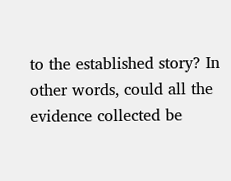to the established story? In other words, could all the evidence collected be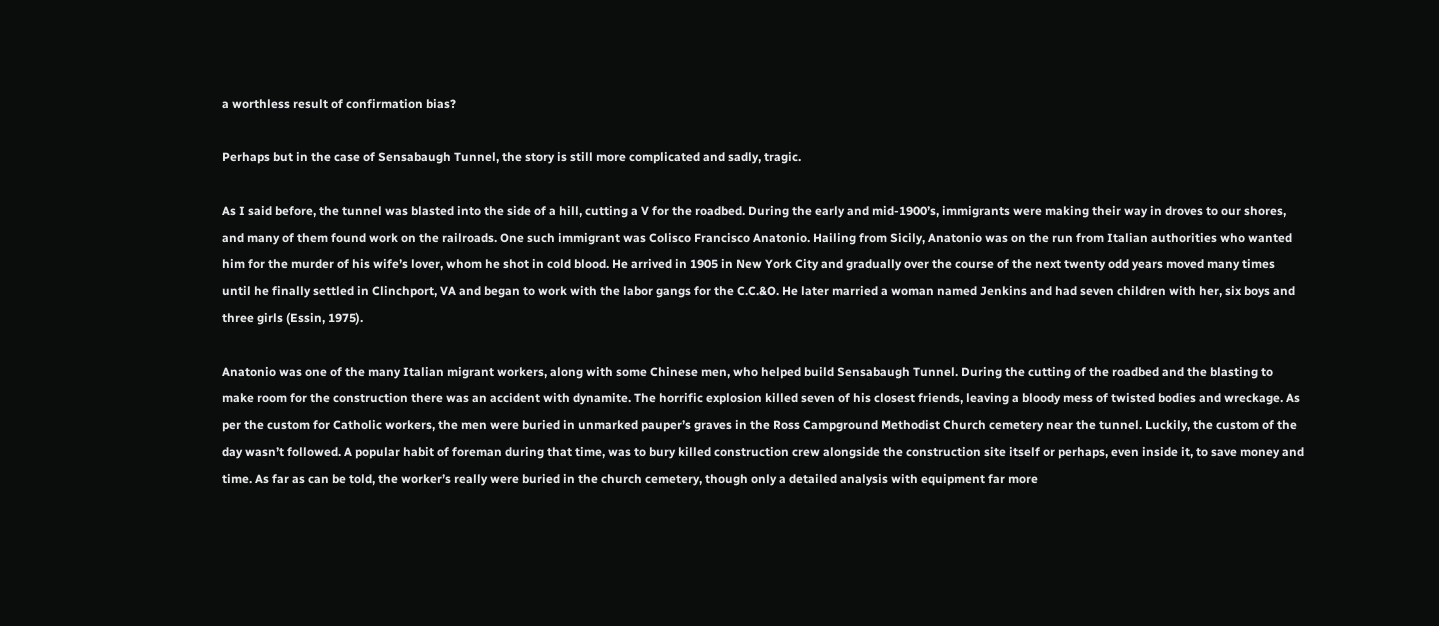a worthless result of confirmation bias?

Perhaps but in the case of Sensabaugh Tunnel, the story is still more complicated and sadly, tragic.

As I said before, the tunnel was blasted into the side of a hill, cutting a V for the roadbed. During the early and mid-1900’s, immigrants were making their way in droves to our shores, and many of them found work on the railroads. One such immigrant was Colisco Francisco Anatonio. Hailing from Sicily, Anatonio was on the run from Italian authorities who wanted him for the murder of his wife’s lover, whom he shot in cold blood. He arrived in 1905 in New York City and gradually over the course of the next twenty odd years moved many times until he finally settled in Clinchport, VA and began to work with the labor gangs for the C.C.&O. He later married a woman named Jenkins and had seven children with her, six boys and three girls (Essin, 1975).

Anatonio was one of the many Italian migrant workers, along with some Chinese men, who helped build Sensabaugh Tunnel. During the cutting of the roadbed and the blasting to make room for the construction there was an accident with dynamite. The horrific explosion killed seven of his closest friends, leaving a bloody mess of twisted bodies and wreckage. As per the custom for Catholic workers, the men were buried in unmarked pauper’s graves in the Ross Campground Methodist Church cemetery near the tunnel. Luckily, the custom of the day wasn’t followed. A popular habit of foreman during that time, was to bury killed construction crew alongside the construction site itself or perhaps, even inside it, to save money and time. As far as can be told, the worker’s really were buried in the church cemetery, though only a detailed analysis with equipment far more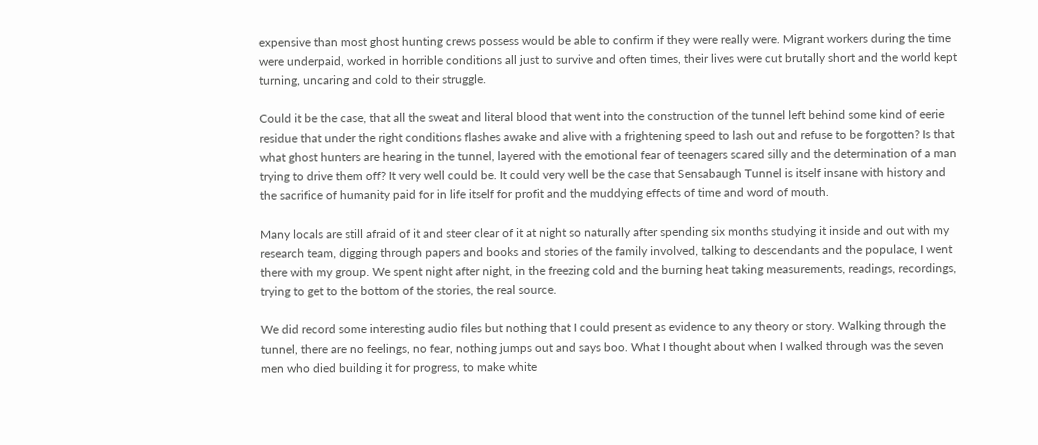expensive than most ghost hunting crews possess would be able to confirm if they were really were. Migrant workers during the time were underpaid, worked in horrible conditions all just to survive and often times, their lives were cut brutally short and the world kept turning, uncaring and cold to their struggle.

Could it be the case, that all the sweat and literal blood that went into the construction of the tunnel left behind some kind of eerie residue that under the right conditions flashes awake and alive with a frightening speed to lash out and refuse to be forgotten? Is that what ghost hunters are hearing in the tunnel, layered with the emotional fear of teenagers scared silly and the determination of a man trying to drive them off? It very well could be. It could very well be the case that Sensabaugh Tunnel is itself insane with history and the sacrifice of humanity paid for in life itself for profit and the muddying effects of time and word of mouth.

Many locals are still afraid of it and steer clear of it at night so naturally after spending six months studying it inside and out with my research team, digging through papers and books and stories of the family involved, talking to descendants and the populace, I went there with my group. We spent night after night, in the freezing cold and the burning heat taking measurements, readings, recordings, trying to get to the bottom of the stories, the real source.

We did record some interesting audio files but nothing that I could present as evidence to any theory or story. Walking through the tunnel, there are no feelings, no fear, nothing jumps out and says boo. What I thought about when I walked through was the seven men who died building it for progress, to make white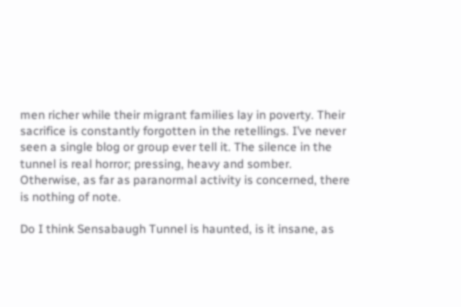men richer while their migrant families lay in poverty. Their sacrifice is constantly forgotten in the retellings. I’ve never seen a single blog or group ever tell it. The silence in the tunnel is real horror; pressing, heavy and somber. Otherwise, as far as paranormal activity is concerned, there is nothing of note.

Do I think Sensabaugh Tunnel is haunted, is it insane, as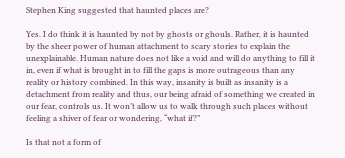Stephen King suggested that haunted places are?

Yes. I do think it is haunted by not by ghosts or ghouls. Rather, it is haunted by the sheer power of human attachment to scary stories to explain the unexplainable. Human nature does not like a void and will do anything to fill it in, even if what is brought in to fill the gaps is more outrageous than any reality or history combined. In this way, insanity is built as insanity is a detachment from reality and thus, our being afraid of something we created in our fear, controls us. It won’t allow us to walk through such places without feeling a shiver of fear or wondering, “what if?”

Is that not a form of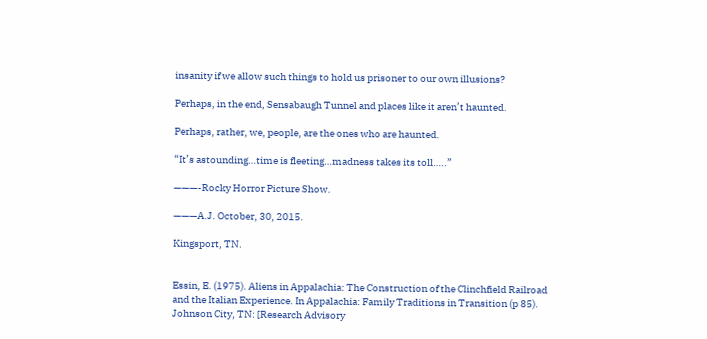insanity if we allow such things to hold us prisoner to our own illusions?

Perhaps, in the end, Sensabaugh Tunnel and places like it aren’t haunted.

Perhaps, rather, we, people, are the ones who are haunted.

“It’s astounding…time is fleeting…madness takes its toll…..”

———-Rocky Horror Picture Show.

———A.J. October, 30, 2015.

Kingsport, TN.


Essin, E. (1975). Aliens in Appalachia: The Construction of the Clinchfield Railroad and the Italian Experience. In Appalachia: Family Traditions in Transition (p 85). Johnson City, TN: [Research Advisory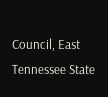Council, East Tennessee State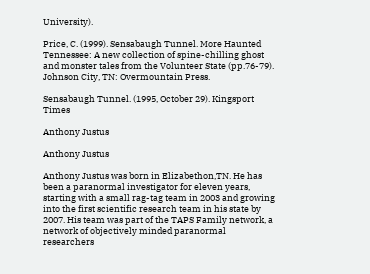University).

Price, C. (1999). Sensabaugh Tunnel. More Haunted Tennessee: A new collection of spine-chilling ghost and monster tales from the Volunteer State (pp.76-79). Johnson City, TN: Overmountain Press.

Sensabaugh Tunnel. (1995, October 29). Kingsport Times

Anthony Justus

Anthony Justus

Anthony Justus was born in Elizabethon,TN. He has been a paranormal investigator for eleven years, starting with a small rag-tag team in 2003 and growing into the first scientific research team in his state by 2007. His team was part of the TAPS Family network, a network of objectively minded paranormal researchers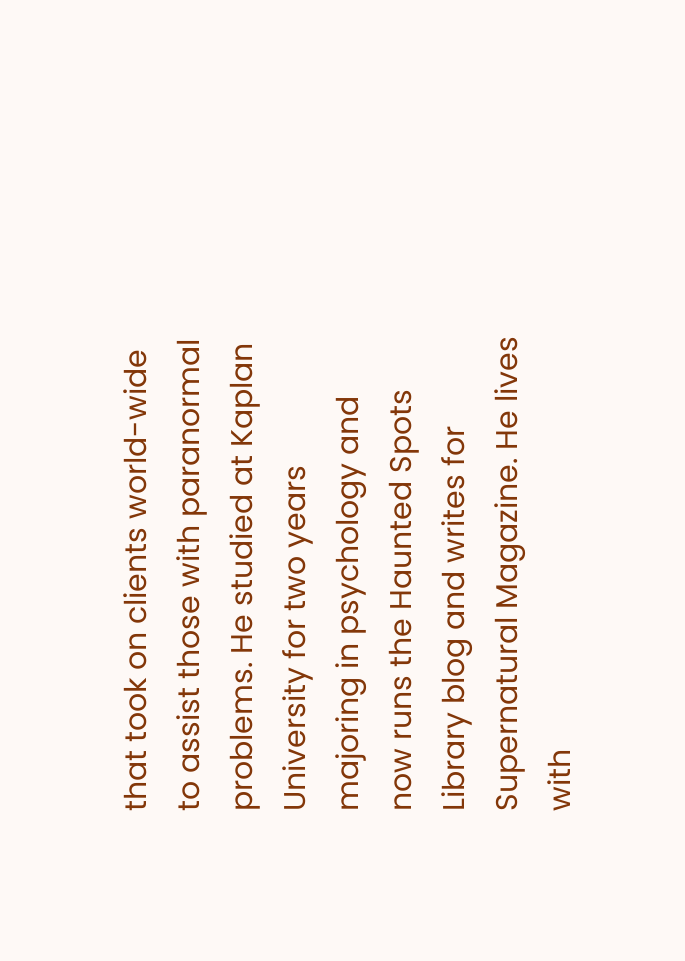that took on clients world-wide to assist those with paranormal problems. He studied at Kaplan University for two years majoring in psychology and now runs the Haunted Spots Library blog and writes for Supernatural Magazine. He lives with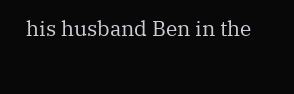his husband Ben in the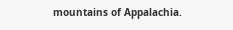mountains of Appalachia.